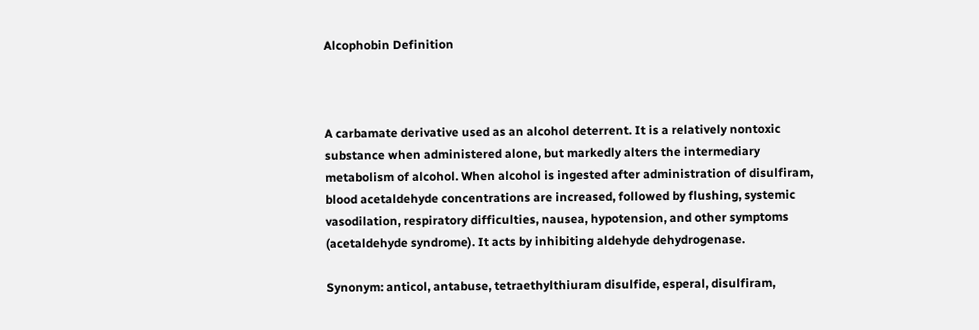Alcophobin Definition



A carbamate derivative used as an alcohol deterrent. It is a relatively nontoxic substance when administered alone, but markedly alters the intermediary metabolism of alcohol. When alcohol is ingested after administration of disulfiram, blood acetaldehyde concentrations are increased, followed by flushing, systemic vasodilation, respiratory difficulties, nausea, hypotension, and other symptoms (acetaldehyde syndrome). It acts by inhibiting aldehyde dehydrogenase.

Synonym: anticol, antabuse, tetraethylthiuram disulfide, esperal, disulfiram,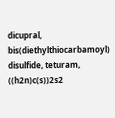dicupral, bis(diethylthiocarbamoyl) disulfide, teturam, ((h2n)c(s))2s2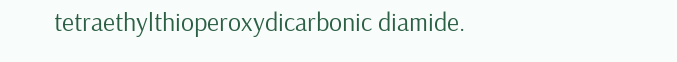tetraethylthioperoxydicarbonic diamide.